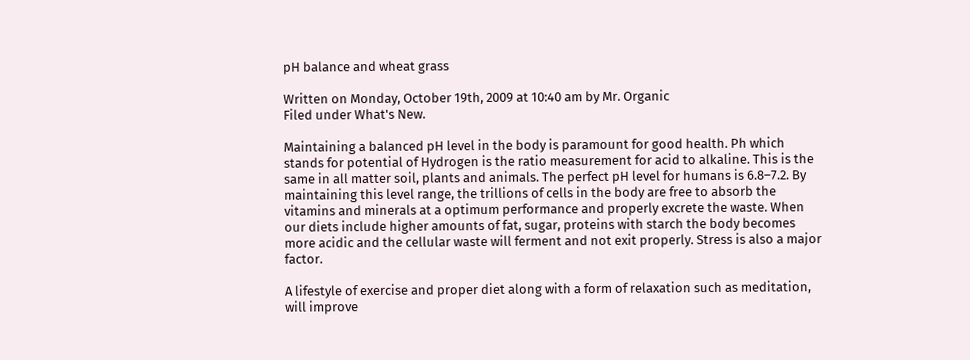pH balance and wheat grass

Written on Monday, October 19th, 2009 at 10:40 am by Mr. Organic
Filed under What's New.

Maintaining a balanced pH level in the body is paramount for good health. Ph which stands for potential of Hydrogen is the ratio measurement for acid to alkaline. This is the same in all matter soil, plants and animals. The perfect pH level for humans is 6.8–7.2. By maintaining this level range, the trillions of cells in the body are free to absorb the vitamins and minerals at a optimum performance and properly excrete the waste. When our diets include higher amounts of fat, sugar, proteins with starch the body becomes more acidic and the cellular waste will ferment and not exit properly. Stress is also a major factor.

A lifestyle of exercise and proper diet along with a form of relaxation such as meditation, will improve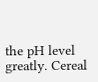the pH level greatly. Cereal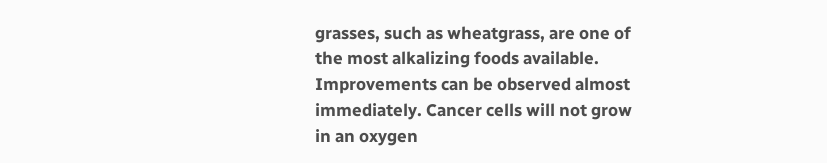grasses, such as wheatgrass, are one of the most alkalizing foods available. Improvements can be observed almost immediately. Cancer cells will not grow in an oxygen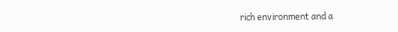rich environment and a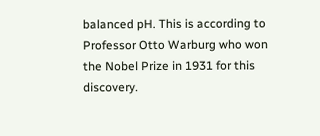balanced pH. This is according to Professor Otto Warburg who won the Nobel Prize in 1931 for this discovery.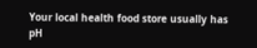Your local health food store usually has pH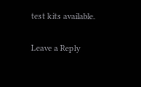test kits available.

Leave a Reply